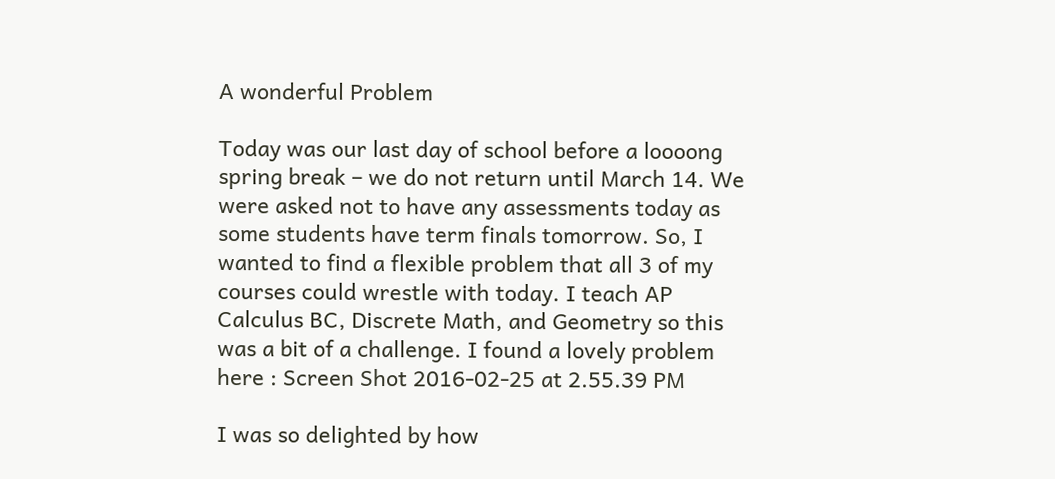A wonderful Problem

Today was our last day of school before a loooong spring break – we do not return until March 14. We were asked not to have any assessments today as some students have term finals tomorrow. So, I wanted to find a flexible problem that all 3 of my courses could wrestle with today. I teach AP Calculus BC, Discrete Math, and Geometry so this was a bit of a challenge. I found a lovely problem here : Screen Shot 2016-02-25 at 2.55.39 PM

I was so delighted by how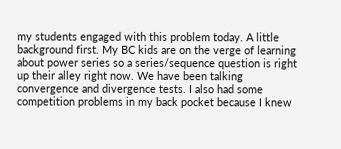my students engaged with this problem today. A little background first. My BC kids are on the verge of learning about power series so a series/sequence question is right up their alley right now. We have been talking convergence and divergence tests. I also had some competition problems in my back pocket because I knew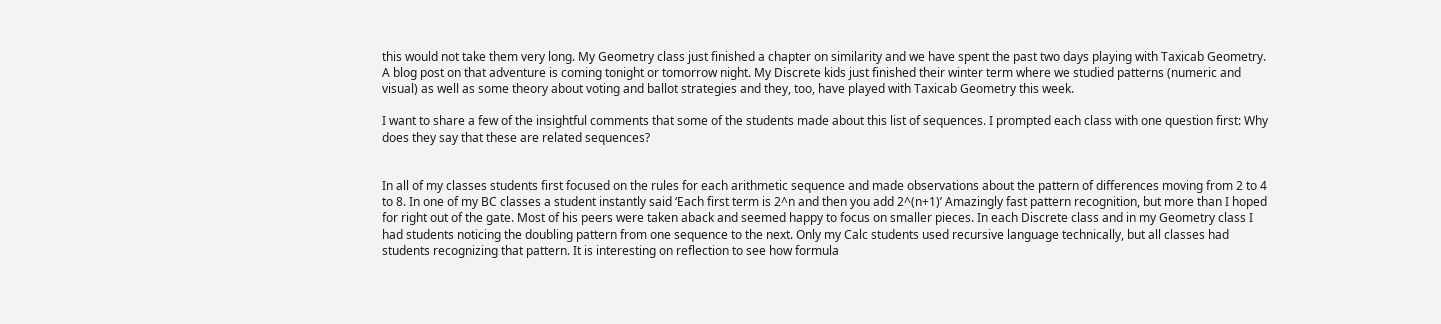this would not take them very long. My Geometry class just finished a chapter on similarity and we have spent the past two days playing with Taxicab Geometry. A blog post on that adventure is coming tonight or tomorrow night. My Discrete kids just finished their winter term where we studied patterns (numeric and visual) as well as some theory about voting and ballot strategies and they, too, have played with Taxicab Geometry this week.

I want to share a few of the insightful comments that some of the students made about this list of sequences. I prompted each class with one question first: Why does they say that these are related sequences?


In all of my classes students first focused on the rules for each arithmetic sequence and made observations about the pattern of differences moving from 2 to 4 to 8. In one of my BC classes a student instantly said ‘Each first term is 2^n and then you add 2^(n+1)’ Amazingly fast pattern recognition, but more than I hoped for right out of the gate. Most of his peers were taken aback and seemed happy to focus on smaller pieces. In each Discrete class and in my Geometry class I had students noticing the doubling pattern from one sequence to the next. Only my Calc students used recursive language technically, but all classes had students recognizing that pattern. It is interesting on reflection to see how formula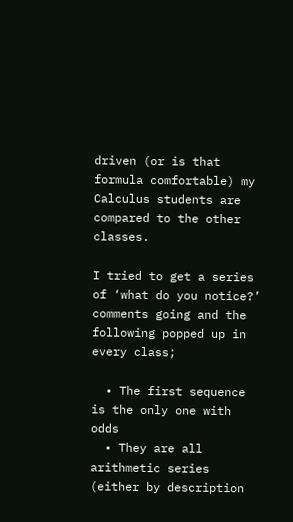driven (or is that formula comfortable) my Calculus students are compared to the other classes.

I tried to get a series of ‘what do you notice?’ comments going and the following popped up in every class;

  • The first sequence is the only one with odds
  • They are all arithmetic series (either by description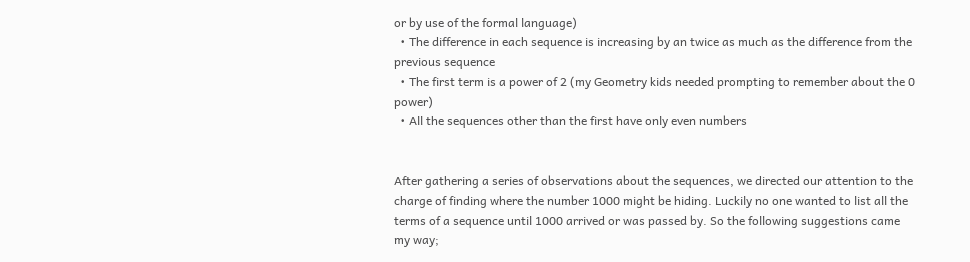or by use of the formal language)
  • The difference in each sequence is increasing by an twice as much as the difference from the previous sequence
  • The first term is a power of 2 (my Geometry kids needed prompting to remember about the 0 power)
  • All the sequences other than the first have only even numbers


After gathering a series of observations about the sequences, we directed our attention to the charge of finding where the number 1000 might be hiding. Luckily no one wanted to list all the terms of a sequence until 1000 arrived or was passed by. So the following suggestions came my way;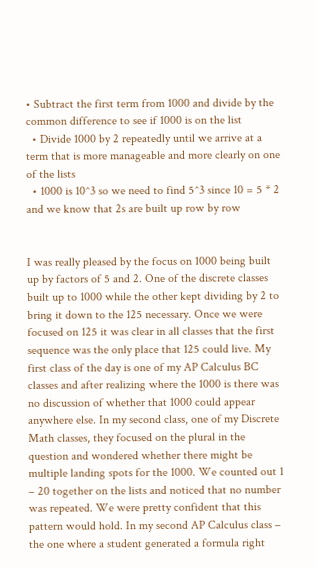• Subtract the first term from 1000 and divide by the common difference to see if 1000 is on the list
  • Divide 1000 by 2 repeatedly until we arrive at a term that is more manageable and more clearly on one of the lists
  • 1000 is 10^3 so we need to find 5^3 since 10 = 5 * 2 and we know that 2s are built up row by row


I was really pleased by the focus on 1000 being built up by factors of 5 and 2. One of the discrete classes built up to 1000 while the other kept dividing by 2 to bring it down to the 125 necessary. Once we were focused on 125 it was clear in all classes that the first sequence was the only place that 125 could live. My first class of the day is one of my AP Calculus BC classes and after realizing where the 1000 is there was no discussion of whether that 1000 could appear anywhere else. In my second class, one of my Discrete Math classes, they focused on the plural in the question and wondered whether there might be multiple landing spots for the 1000. We counted out 1 – 20 together on the lists and noticed that no number was repeated. We were pretty confident that this pattern would hold. In my second AP Calculus class – the one where a student generated a formula right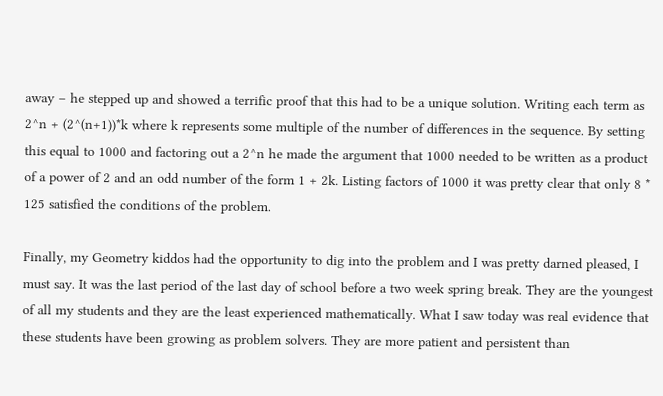away – he stepped up and showed a terrific proof that this had to be a unique solution. Writing each term as 2^n + (2^(n+1))*k where k represents some multiple of the number of differences in the sequence. By setting this equal to 1000 and factoring out a 2^n he made the argument that 1000 needed to be written as a product of a power of 2 and an odd number of the form 1 + 2k. Listing factors of 1000 it was pretty clear that only 8 * 125 satisfied the conditions of the problem.

Finally, my Geometry kiddos had the opportunity to dig into the problem and I was pretty darned pleased, I must say. It was the last period of the last day of school before a two week spring break. They are the youngest of all my students and they are the least experienced mathematically. What I saw today was real evidence that these students have been growing as problem solvers. They are more patient and persistent than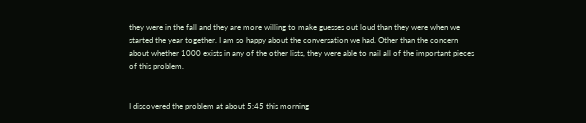they were in the fall and they are more willing to make guesses out loud than they were when we started the year together. I am so happy about the conversation we had. Other than the concern about whether 1000 exists in any of the other lists, they were able to nail all of the important pieces of this problem.


I discovered the problem at about 5:45 this morning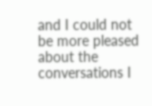and I could not be more pleased about the conversations I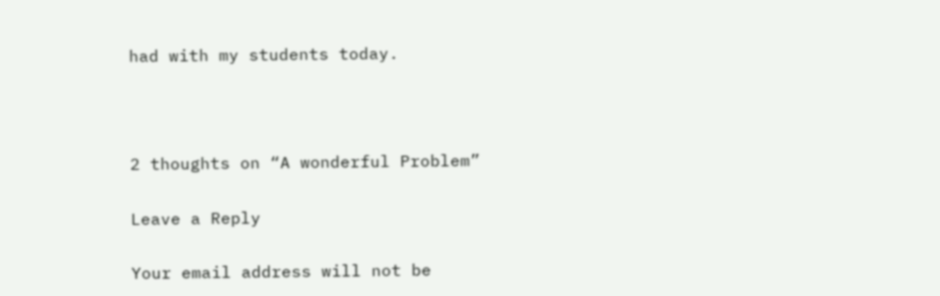had with my students today.



2 thoughts on “A wonderful Problem”

Leave a Reply

Your email address will not be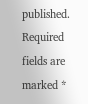published. Required fields are marked *